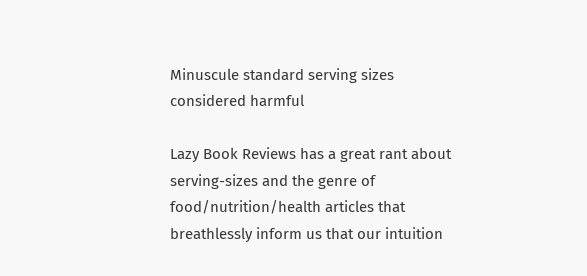Minuscule standard serving sizes considered harmful

Lazy Book Reviews has a great rant about serving-sizes and the genre of food/nutrition/health articles that breathlessly inform us that our intuition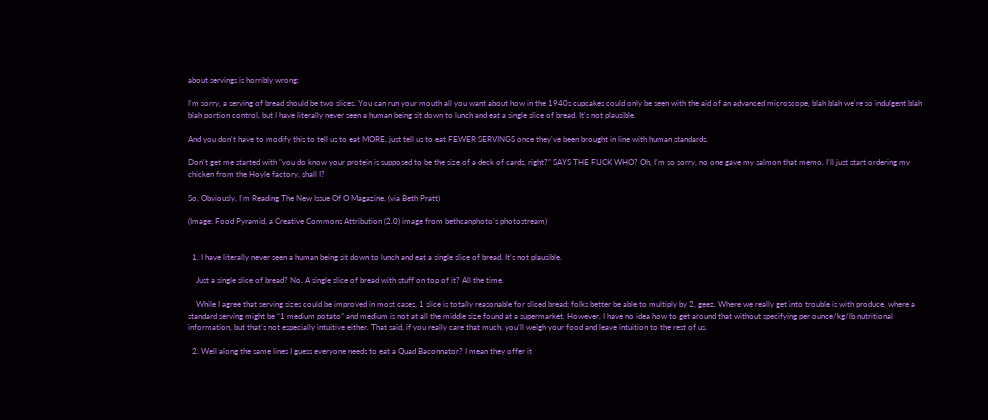about servings is horribly wrong:

I'm sorry, a serving of bread should be two slices. You can run your mouth all you want about how in the 1940s cupcakes could only be seen with the aid of an advanced microscope, blah blah we're so indulgent blah blah portion control, but I have literally never seen a human being sit down to lunch and eat a single slice of bread. It's not plausible.

And you don't have to modify this to tell us to eat MORE, just tell us to eat FEWER SERVINGS once they've been brought in line with human standards.

Don't get me started with "you do know your protein is supposed to be the size of a deck of cards, right?" SAYS THE FUCK WHO? Oh, I'm so sorry, no one gave my salmon that memo. I'll just start ordering my chicken from the Hoyle factory, shall I?

So, Obviously, I'm Reading The New Issue Of O Magazine. (via Beth Pratt)

(Image: Food Pyramid, a Creative Commons Attribution (2.0) image from bethcanphoto's photostream)


  1. I have literally never seen a human being sit down to lunch and eat a single slice of bread. It’s not plausible.

    Just a single slice of bread? No. A single slice of bread with stuff on top of it? All the time.

    While I agree that serving sizes could be improved in most cases, 1 slice is totally reasonable for sliced bread; folks better be able to multiply by 2, geez. Where we really get into trouble is with produce, where a standard serving might be “1 medium potato” and medium is not at all the middle size found at a supermarket. However, I have no idea how to get around that without specifying per ounce/kg/lb nutritional information, but that’s not especially intuitive either. That said, if you really care that much, you’ll weigh your food and leave intuition to the rest of us.

  2. Well along the same lines I guess everyone needs to eat a Quad Baconnator? I mean they offer it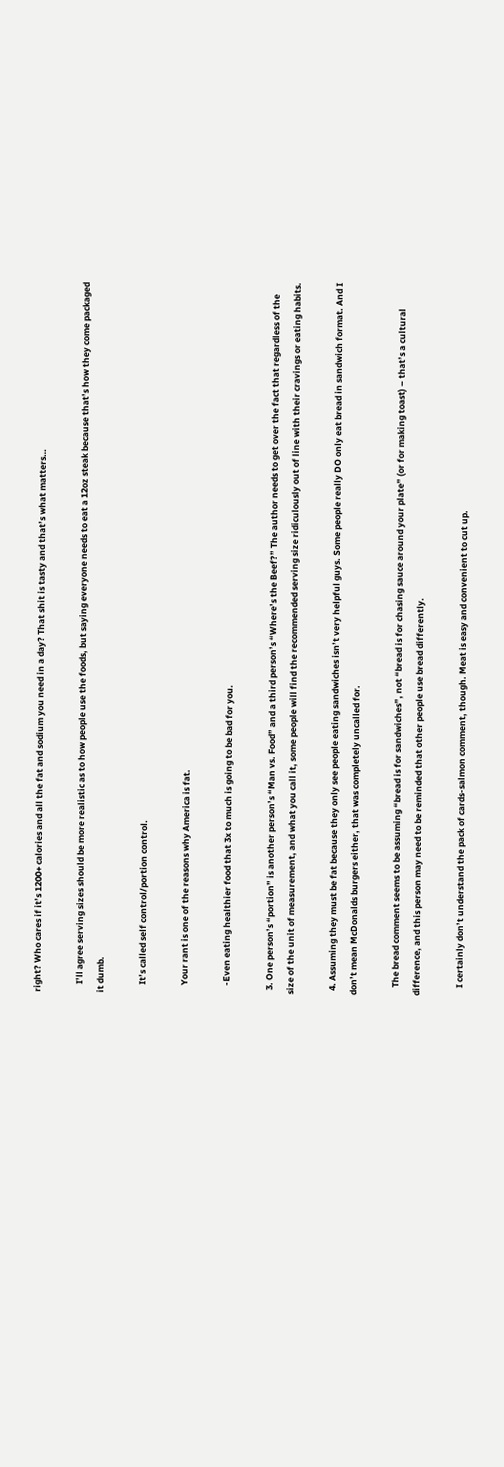right? Who cares if it’s 1200+ calories and all the fat and sodium you need in a day? That shit is tasty and that’s what matters…

    I’ll agree serving sizes should be more realistic as to how people use the foods, but saying everyone needs to eat a 12oz steak because that’s how they come packaged it dumb.

    It’s called self control/portion control.

    Your rant is one of the reasons why America is fat.

    -Even eating healthier food that 3x to much is going to be bad for you.

  3. One person’s “portion” is another person’s “Man vs. Food” and a third person’s “Where’s the Beef?” The author needs to get over the fact that regardless of the size of the unit of measurement, and what you call it, some people will find the recommended serving size ridiculously out of line with their cravings or eating habits.

  4. Assuming they must be fat because they only see people eating sandwiches isn’t very helpful guys. Some people really DO only eat bread in sandwich format. And I don’t mean McDonalds burgers either, that was completely uncalled for.

    The bread comment seems to be assuming “bread is for sandwiches”, not “bread is for chasing sauce around your plate” (or for making toast) – that’s a cultural difference, and this person may need to be reminded that other people use bread differently.

    I certainly don’t understand the pack of cards-salmon comment, though. Meat is easy and convenient to cut up.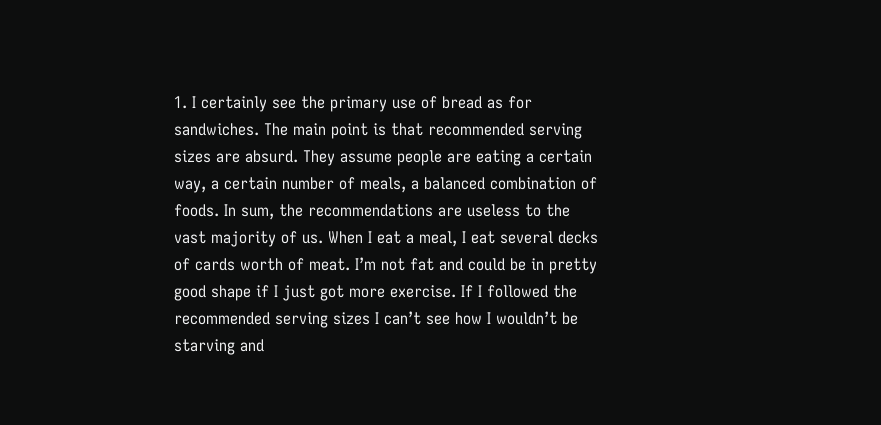1. I certainly see the primary use of bread as for sandwiches. The main point is that recommended serving sizes are absurd. They assume people are eating a certain way, a certain number of meals, a balanced combination of foods. In sum, the recommendations are useless to the vast majority of us. When I eat a meal, I eat several decks of cards worth of meat. I’m not fat and could be in pretty good shape if I just got more exercise. If I followed the recommended serving sizes I can’t see how I wouldn’t be starving and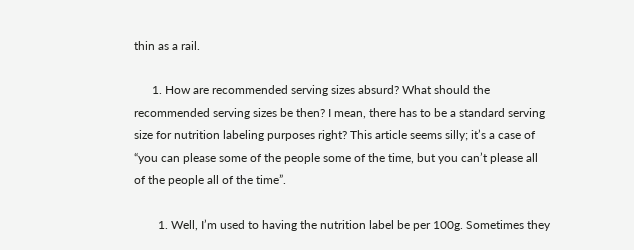thin as a rail.

      1. How are recommended serving sizes absurd? What should the recommended serving sizes be then? I mean, there has to be a standard serving size for nutrition labeling purposes right? This article seems silly; it’s a case of “you can please some of the people some of the time, but you can’t please all of the people all of the time”.

        1. Well, I’m used to having the nutrition label be per 100g. Sometimes they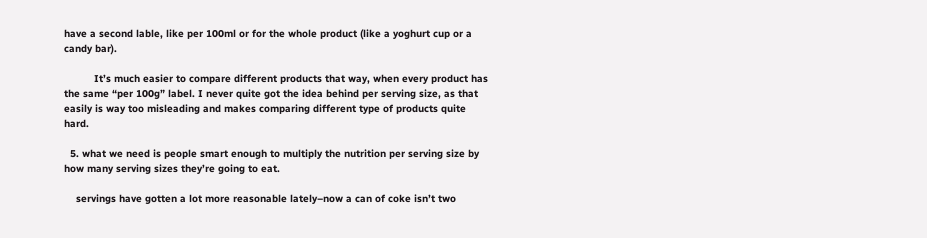have a second lable, like per 100ml or for the whole product (like a yoghurt cup or a candy bar).

          It’s much easier to compare different products that way, when every product has the same “per 100g” label. I never quite got the idea behind per serving size, as that easily is way too misleading and makes comparing different type of products quite hard.

  5. what we need is people smart enough to multiply the nutrition per serving size by how many serving sizes they’re going to eat.

    servings have gotten a lot more reasonable lately–now a can of coke isn’t two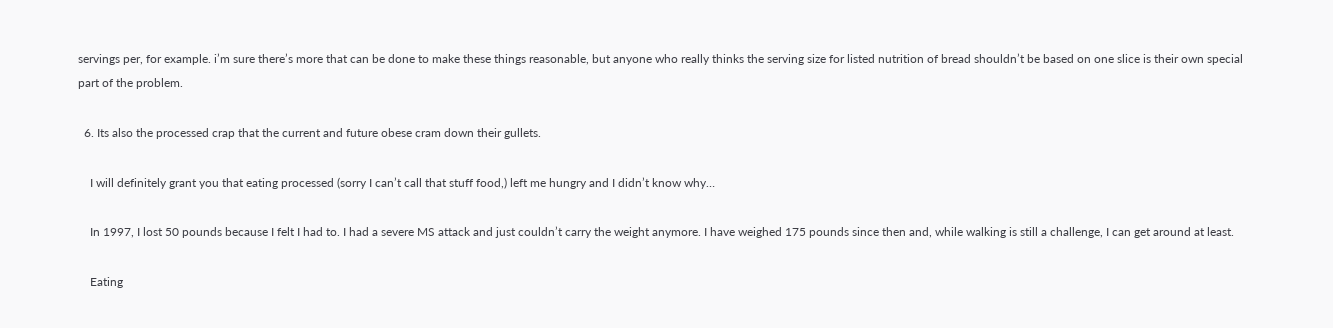servings per, for example. i’m sure there’s more that can be done to make these things reasonable, but anyone who really thinks the serving size for listed nutrition of bread shouldn’t be based on one slice is their own special part of the problem.

  6. Its also the processed crap that the current and future obese cram down their gullets.

    I will definitely grant you that eating processed (sorry I can’t call that stuff food,) left me hungry and I didn’t know why…

    In 1997, I lost 50 pounds because I felt I had to. I had a severe MS attack and just couldn’t carry the weight anymore. I have weighed 175 pounds since then and, while walking is still a challenge, I can get around at least.

    Eating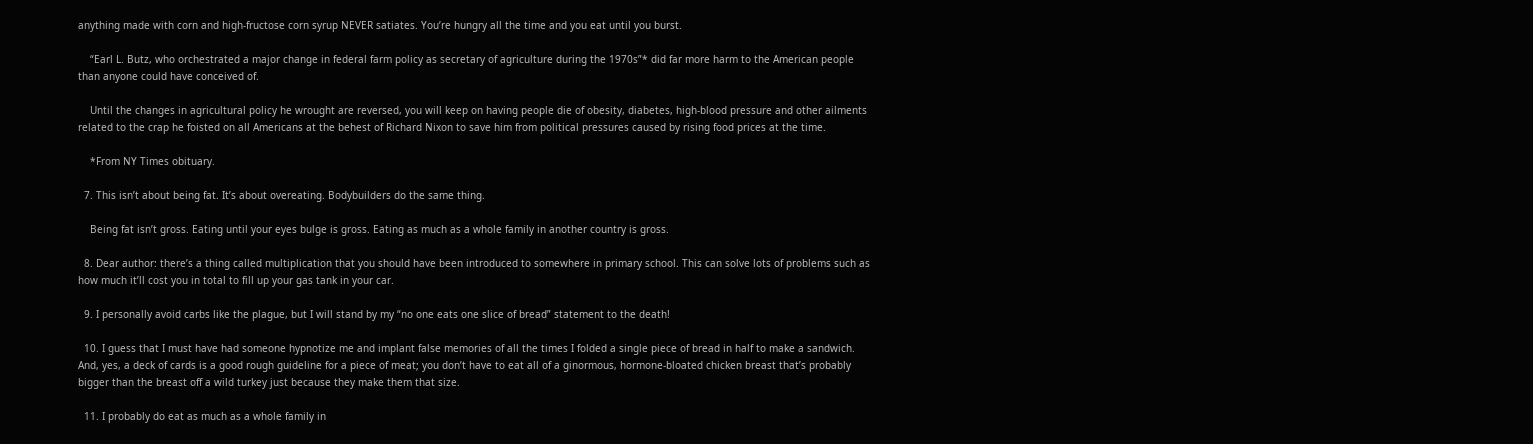anything made with corn and high-fructose corn syrup NEVER satiates. You’re hungry all the time and you eat until you burst.

    “Earl L. Butz, who orchestrated a major change in federal farm policy as secretary of agriculture during the 1970s”* did far more harm to the American people than anyone could have conceived of.

    Until the changes in agricultural policy he wrought are reversed, you will keep on having people die of obesity, diabetes, high-blood pressure and other ailments related to the crap he foisted on all Americans at the behest of Richard Nixon to save him from political pressures caused by rising food prices at the time.

    *From NY Times obituary.

  7. This isn’t about being fat. It’s about overeating. Bodybuilders do the same thing.

    Being fat isn’t gross. Eating until your eyes bulge is gross. Eating as much as a whole family in another country is gross.

  8. Dear author: there’s a thing called multiplication that you should have been introduced to somewhere in primary school. This can solve lots of problems such as how much it’ll cost you in total to fill up your gas tank in your car.

  9. I personally avoid carbs like the plague, but I will stand by my “no one eats one slice of bread” statement to the death!

  10. I guess that I must have had someone hypnotize me and implant false memories of all the times I folded a single piece of bread in half to make a sandwich. And, yes, a deck of cards is a good rough guideline for a piece of meat; you don’t have to eat all of a ginormous, hormone-bloated chicken breast that’s probably bigger than the breast off a wild turkey just because they make them that size.

  11. I probably do eat as much as a whole family in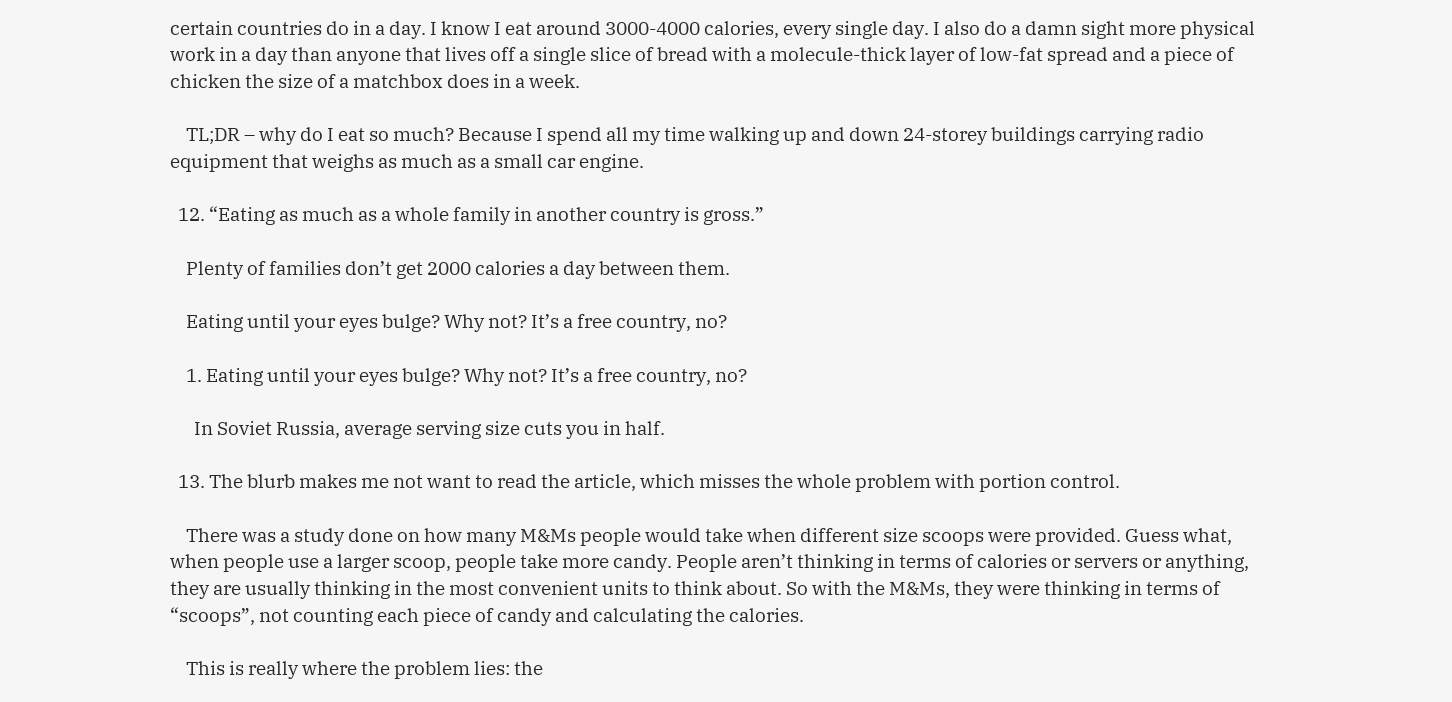certain countries do in a day. I know I eat around 3000-4000 calories, every single day. I also do a damn sight more physical work in a day than anyone that lives off a single slice of bread with a molecule-thick layer of low-fat spread and a piece of chicken the size of a matchbox does in a week.

    TL;DR – why do I eat so much? Because I spend all my time walking up and down 24-storey buildings carrying radio equipment that weighs as much as a small car engine.

  12. “Eating as much as a whole family in another country is gross.”

    Plenty of families don’t get 2000 calories a day between them.

    Eating until your eyes bulge? Why not? It’s a free country, no?

    1. Eating until your eyes bulge? Why not? It’s a free country, no?

      In Soviet Russia, average serving size cuts you in half.

  13. The blurb makes me not want to read the article, which misses the whole problem with portion control.

    There was a study done on how many M&Ms people would take when different size scoops were provided. Guess what, when people use a larger scoop, people take more candy. People aren’t thinking in terms of calories or servers or anything, they are usually thinking in the most convenient units to think about. So with the M&Ms, they were thinking in terms of “scoops”, not counting each piece of candy and calculating the calories.

    This is really where the problem lies: the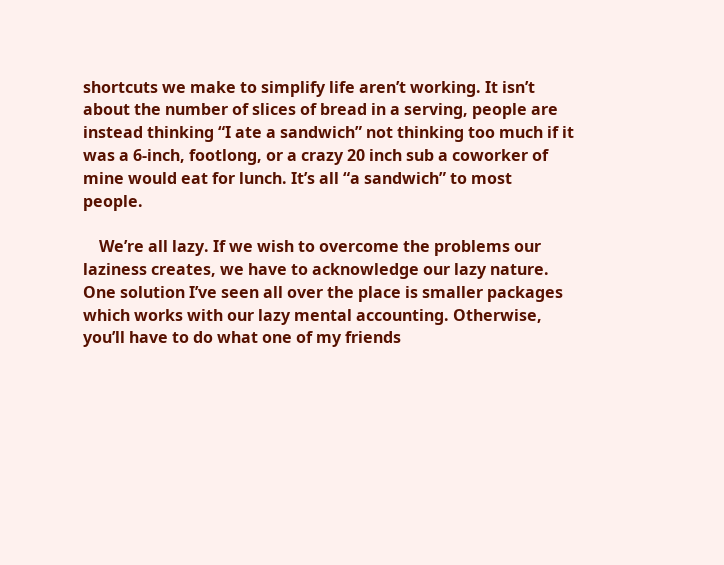shortcuts we make to simplify life aren’t working. It isn’t about the number of slices of bread in a serving, people are instead thinking “I ate a sandwich” not thinking too much if it was a 6-inch, footlong, or a crazy 20 inch sub a coworker of mine would eat for lunch. It’s all “a sandwich” to most people.

    We’re all lazy. If we wish to overcome the problems our laziness creates, we have to acknowledge our lazy nature. One solution I’ve seen all over the place is smaller packages which works with our lazy mental accounting. Otherwise, you’ll have to do what one of my friends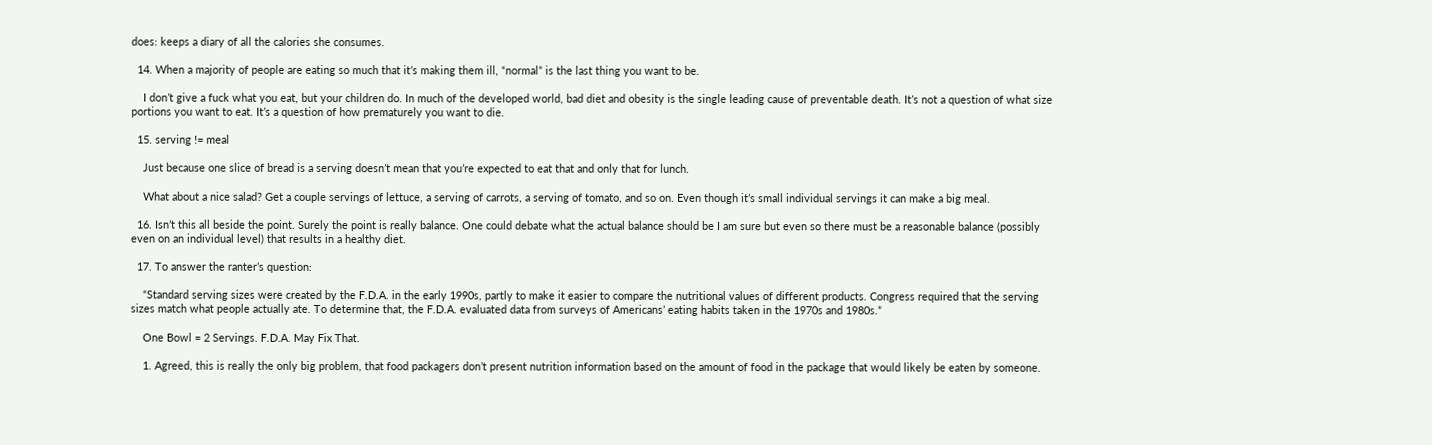does: keeps a diary of all the calories she consumes.

  14. When a majority of people are eating so much that it’s making them ill, “normal” is the last thing you want to be.

    I don’t give a fuck what you eat, but your children do. In much of the developed world, bad diet and obesity is the single leading cause of preventable death. It’s not a question of what size portions you want to eat. It’s a question of how prematurely you want to die.

  15. serving != meal

    Just because one slice of bread is a serving doesn’t mean that you’re expected to eat that and only that for lunch.

    What about a nice salad? Get a couple servings of lettuce, a serving of carrots, a serving of tomato, and so on. Even though it’s small individual servings it can make a big meal.

  16. Isn’t this all beside the point. Surely the point is really balance. One could debate what the actual balance should be I am sure but even so there must be a reasonable balance (possibly even on an individual level) that results in a healthy diet.

  17. To answer the ranter’s question:

    “Standard serving sizes were created by the F.D.A. in the early 1990s, partly to make it easier to compare the nutritional values of different products. Congress required that the serving sizes match what people actually ate. To determine that, the F.D.A. evaluated data from surveys of Americans’ eating habits taken in the 1970s and 1980s.”

    One Bowl = 2 Servings. F.D.A. May Fix That.

    1. Agreed, this is really the only big problem, that food packagers don’t present nutrition information based on the amount of food in the package that would likely be eaten by someone.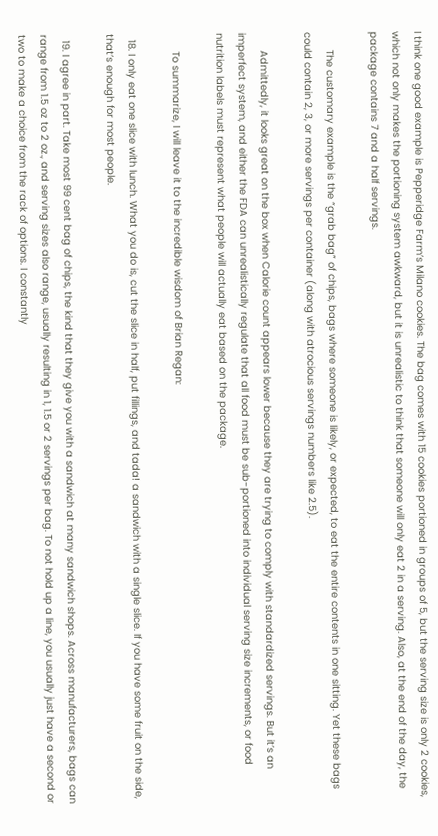I think one good example is Pepperidge Farm’s Milano cookies. The bag comes with 15 cookies portioned in groups of 5, but the serving size is only 2 cookies, which not only makes the portioning system awkward, but it is unrealistic to think that someone will only eat 2 in a serving. Also, at the end of the day, the package contains 7 and a half servings.

      The customary example is the “grab bag” of chips, bags where someone is likely, or expected, to eat the entire contents in one sitting. Yet these bags could contain 2, 3, or more servings per container (along with atrocious servings numbers like 2.5).

      Admittedly, it looks great on the box when Calorie count appears lower because they are trying to comply with standardized servings. But it’s an imperfect system, and either the FDA can unrealistically regulate that all food must be sub-portioned into individual serving size increments, or food nutrition labels must represent what people will actually eat based on the package.

      To summarize, I will leave it to the incredible wisdom of Brian Regan:

  18. I only eat one slice with lunch. What you do is, cut the slice in half, put fillings, and tada! a sandwich with a single slice. If you have some fruit on the side, that’s enough for most people.

  19. I agree in part. Take most 99 cent bag of chips, the kind that they give you with a sandwich at many sandwich shops. Across manufacturers, bags can range from 1.5 oz to 2 oz., and serving sizes also range, usually resulting in 1, 1.5 or 2 servings per bag. To not hold up a line, you usually just have a second or two to make a choice from the rack of options. I constantly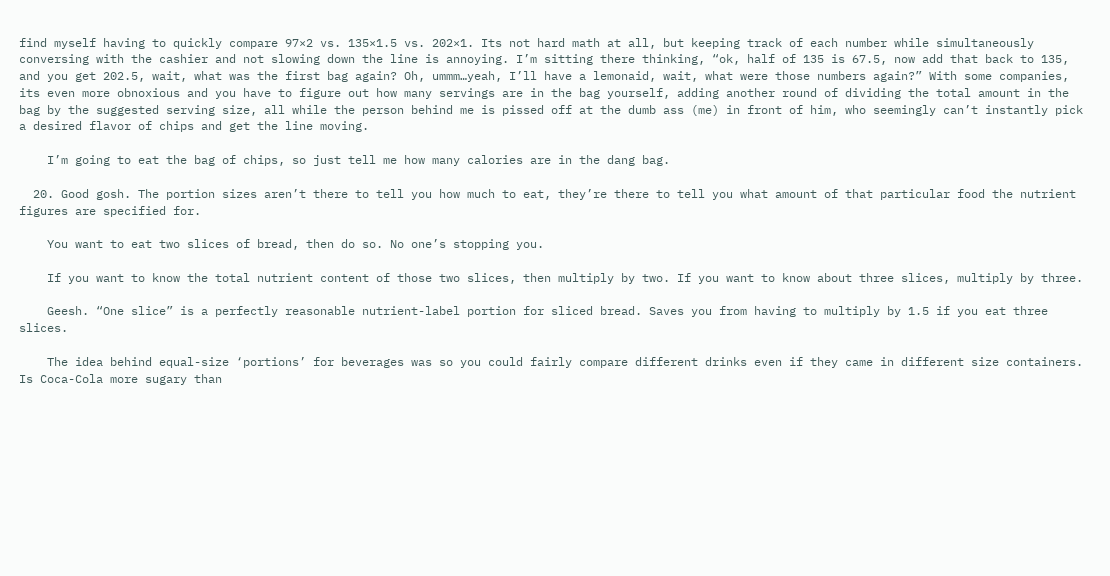find myself having to quickly compare 97×2 vs. 135×1.5 vs. 202×1. Its not hard math at all, but keeping track of each number while simultaneously conversing with the cashier and not slowing down the line is annoying. I’m sitting there thinking, “ok, half of 135 is 67.5, now add that back to 135, and you get 202.5, wait, what was the first bag again? Oh, ummm…yeah, I’ll have a lemonaid, wait, what were those numbers again?” With some companies, its even more obnoxious and you have to figure out how many servings are in the bag yourself, adding another round of dividing the total amount in the bag by the suggested serving size, all while the person behind me is pissed off at the dumb ass (me) in front of him, who seemingly can’t instantly pick a desired flavor of chips and get the line moving.

    I’m going to eat the bag of chips, so just tell me how many calories are in the dang bag.

  20. Good gosh. The portion sizes aren’t there to tell you how much to eat, they’re there to tell you what amount of that particular food the nutrient figures are specified for.

    You want to eat two slices of bread, then do so. No one’s stopping you.

    If you want to know the total nutrient content of those two slices, then multiply by two. If you want to know about three slices, multiply by three.

    Geesh. “One slice” is a perfectly reasonable nutrient-label portion for sliced bread. Saves you from having to multiply by 1.5 if you eat three slices.

    The idea behind equal-size ‘portions’ for beverages was so you could fairly compare different drinks even if they came in different size containers. Is Coca-Cola more sugary than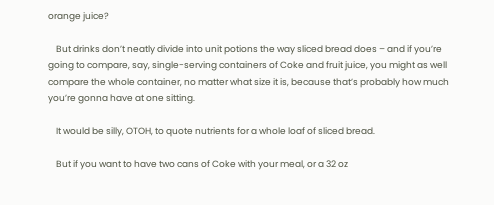orange juice?

    But drinks don’t neatly divide into unit potions the way sliced bread does – and if you’re going to compare, say, single-serving containers of Coke and fruit juice, you might as well compare the whole container, no matter what size it is, because that’s probably how much you’re gonna have at one sitting.

    It would be silly, OTOH, to quote nutrients for a whole loaf of sliced bread.

    But if you want to have two cans of Coke with your meal, or a 32 oz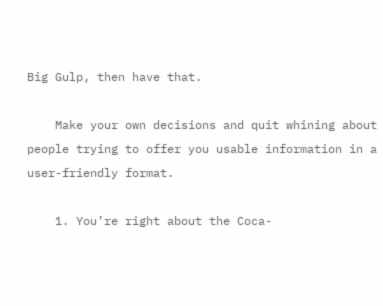Big Gulp, then have that.

    Make your own decisions and quit whining about people trying to offer you usable information in a user-friendly format.

    1. You’re right about the Coca-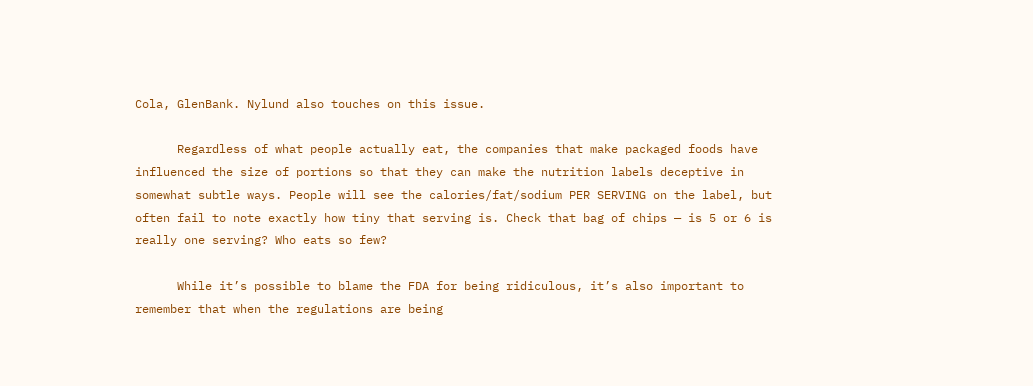Cola, GlenBank. Nylund also touches on this issue.

      Regardless of what people actually eat, the companies that make packaged foods have influenced the size of portions so that they can make the nutrition labels deceptive in somewhat subtle ways. People will see the calories/fat/sodium PER SERVING on the label, but often fail to note exactly how tiny that serving is. Check that bag of chips — is 5 or 6 is really one serving? Who eats so few?

      While it’s possible to blame the FDA for being ridiculous, it’s also important to remember that when the regulations are being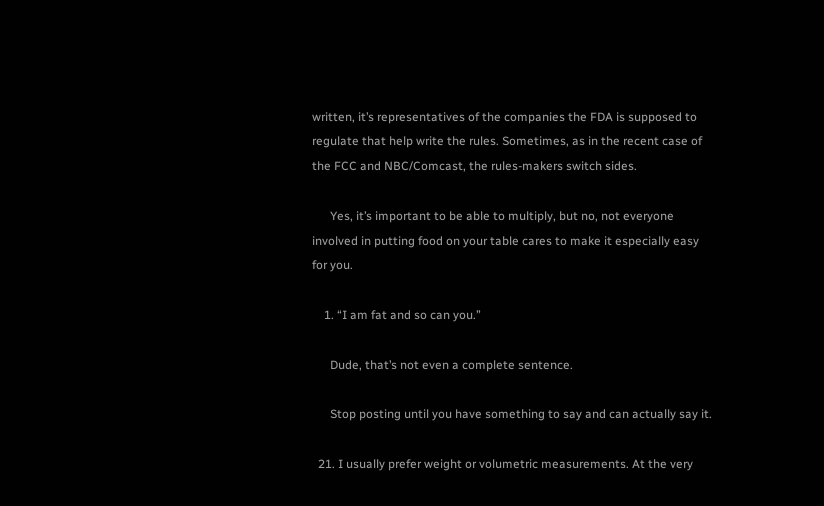written, it’s representatives of the companies the FDA is supposed to regulate that help write the rules. Sometimes, as in the recent case of the FCC and NBC/Comcast, the rules-makers switch sides.

      Yes, it’s important to be able to multiply, but no, not everyone involved in putting food on your table cares to make it especially easy for you.

    1. “I am fat and so can you.”

      Dude, that’s not even a complete sentence.

      Stop posting until you have something to say and can actually say it.

  21. I usually prefer weight or volumetric measurements. At the very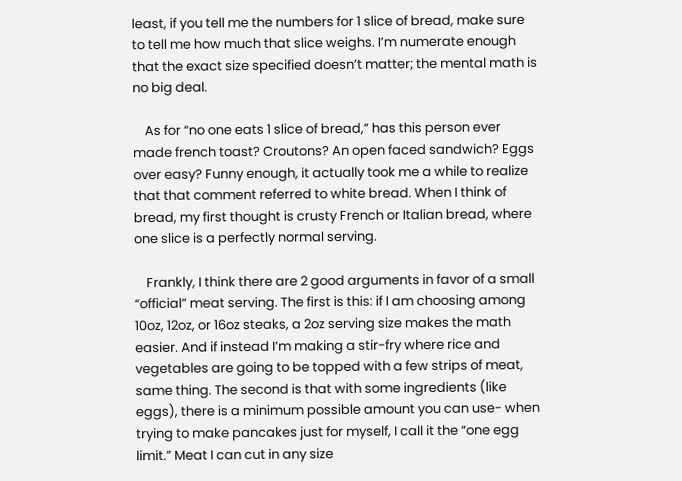least, if you tell me the numbers for 1 slice of bread, make sure to tell me how much that slice weighs. I’m numerate enough that the exact size specified doesn’t matter; the mental math is no big deal.

    As for “no one eats 1 slice of bread,” has this person ever made french toast? Croutons? An open faced sandwich? Eggs over easy? Funny enough, it actually took me a while to realize that that comment referred to white bread. When I think of bread, my first thought is crusty French or Italian bread, where one slice is a perfectly normal serving.

    Frankly, I think there are 2 good arguments in favor of a small “official” meat serving. The first is this: if I am choosing among 10oz, 12oz, or 16oz steaks, a 2oz serving size makes the math easier. And if instead I’m making a stir-fry where rice and vegetables are going to be topped with a few strips of meat, same thing. The second is that with some ingredients (like eggs), there is a minimum possible amount you can use- when trying to make pancakes just for myself, I call it the “one egg limit.” Meat I can cut in any size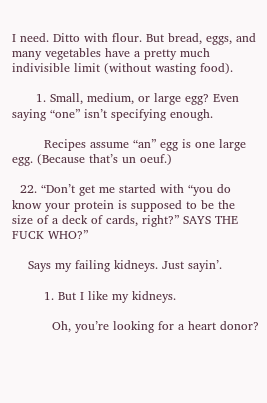I need. Ditto with flour. But bread, eggs, and many vegetables have a pretty much indivisible limit (without wasting food).

      1. Small, medium, or large egg? Even saying “one” isn’t specifying enough.

        Recipes assume “an” egg is one large egg. (Because that’s un oeuf.)

  22. “Don’t get me started with “you do know your protein is supposed to be the size of a deck of cards, right?” SAYS THE FUCK WHO?”

    Says my failing kidneys. Just sayin’.

        1. But I like my kidneys.

          Oh, you’re looking for a heart donor?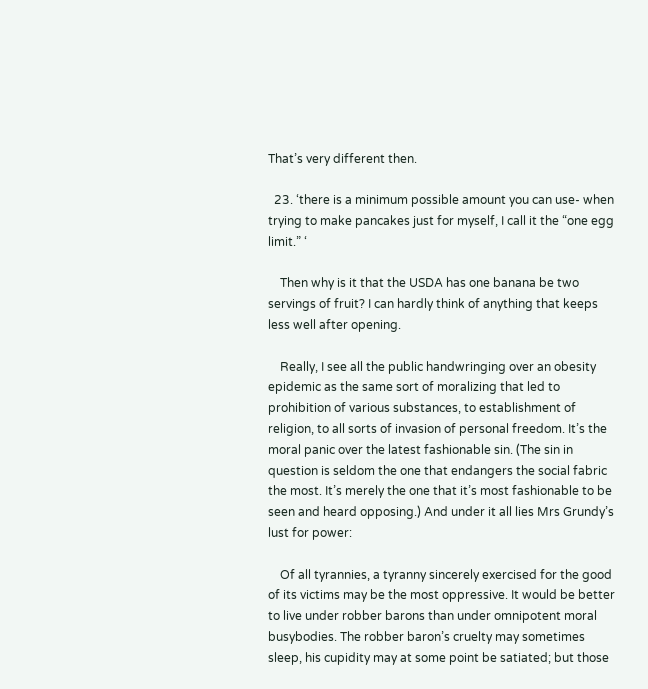That’s very different then.

  23. ‘there is a minimum possible amount you can use- when trying to make pancakes just for myself, I call it the “one egg limit.” ‘

    Then why is it that the USDA has one banana be two servings of fruit? I can hardly think of anything that keeps less well after opening.

    Really, I see all the public handwringing over an obesity epidemic as the same sort of moralizing that led to prohibition of various substances, to establishment of religion, to all sorts of invasion of personal freedom. It’s the moral panic over the latest fashionable sin. (The sin in question is seldom the one that endangers the social fabric the most. It’s merely the one that it’s most fashionable to be seen and heard opposing.) And under it all lies Mrs Grundy’s lust for power:

    Of all tyrannies, a tyranny sincerely exercised for the good of its victims may be the most oppressive. It would be better to live under robber barons than under omnipotent moral busybodies. The robber baron’s cruelty may sometimes sleep, his cupidity may at some point be satiated; but those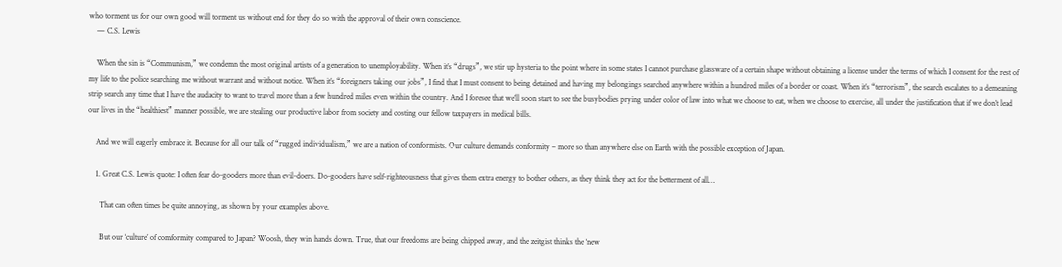who torment us for our own good will torment us without end for they do so with the approval of their own conscience.
    — C.S. Lewis

    When the sin is “Communism,” we condemn the most original artists of a generation to unemployability. When it’s “drugs”, we stir up hysteria to the point where in some states I cannot purchase glassware of a certain shape without obtaining a license under the terms of which I consent for the rest of my life to the police searching me without warrant and without notice. When it’s “foreigners taking our jobs”, I find that I must consent to being detained and having my belongings searched anywhere within a hundred miles of a border or coast. When it’s “terrorism”, the search escalates to a demeaning strip search any time that I have the audacity to want to travel more than a few hundred miles even within the country. And I foresee that we’ll soon start to see the busybodies prying under color of law into what we choose to eat, when we choose to exercise, all under the justification that if we don’t lead our lives in the “healthiest” manner possible, we are stealing our productive labor from society and costing our fellow taxpayers in medical bills.

    And we will eagerly embrace it. Because for all our talk of “rugged individualism,” we are a nation of conformists. Our culture demands conformity – more so than anywhere else on Earth with the possible exception of Japan.

    1. Great C.S. Lewis quote: I often fear do-gooders more than evil-doers. Do-gooders have self-righteousness that gives them extra energy to bother others, as they think they act for the betterment of all…

      That can often times be quite annoying, as shown by your examples above.

      But our ‘culture’ of comformity compared to Japan? Woosh, they win hands down. True, that our freedoms are being chipped away, and the zeitgist thinks the ‘new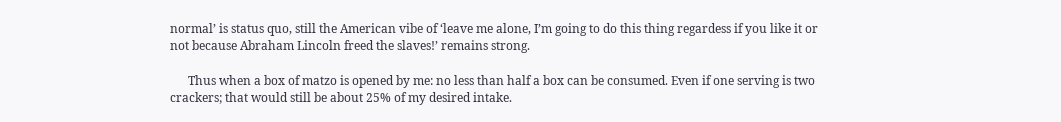normal’ is status quo, still the American vibe of ‘leave me alone, I’m going to do this thing regardess if you like it or not because Abraham Lincoln freed the slaves!’ remains strong.

      Thus when a box of matzo is opened by me: no less than half a box can be consumed. Even if one serving is two crackers; that would still be about 25% of my desired intake.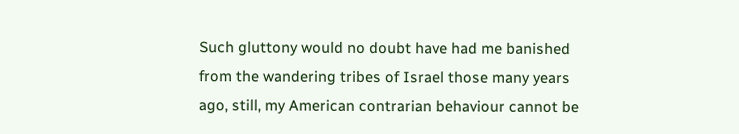Such gluttony would no doubt have had me banished from the wandering tribes of Israel those many years ago, still, my American contrarian behaviour cannot be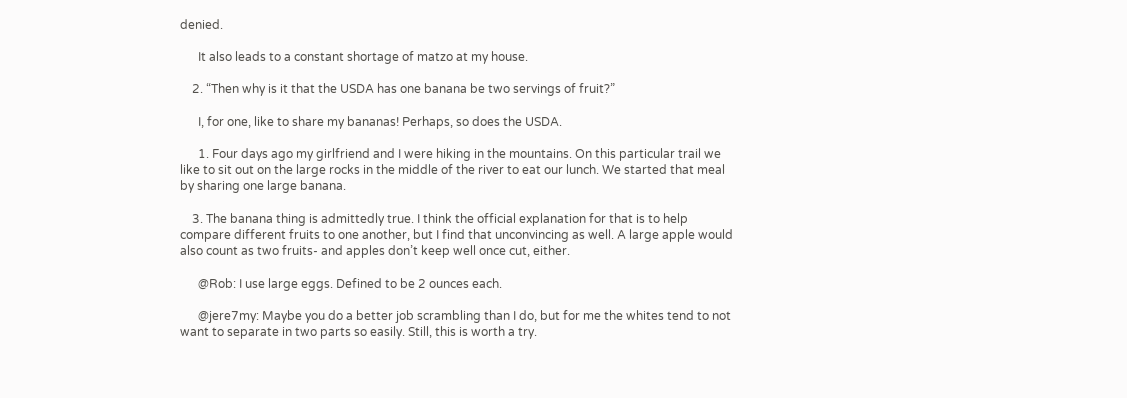denied.

      It also leads to a constant shortage of matzo at my house.

    2. “Then why is it that the USDA has one banana be two servings of fruit?”

      I, for one, like to share my bananas! Perhaps, so does the USDA.

      1. Four days ago my girlfriend and I were hiking in the mountains. On this particular trail we like to sit out on the large rocks in the middle of the river to eat our lunch. We started that meal by sharing one large banana.

    3. The banana thing is admittedly true. I think the official explanation for that is to help compare different fruits to one another, but I find that unconvincing as well. A large apple would also count as two fruits- and apples don’t keep well once cut, either.

      @Rob: I use large eggs. Defined to be 2 ounces each.

      @jere7my: Maybe you do a better job scrambling than I do, but for me the whites tend to not want to separate in two parts so easily. Still, this is worth a try.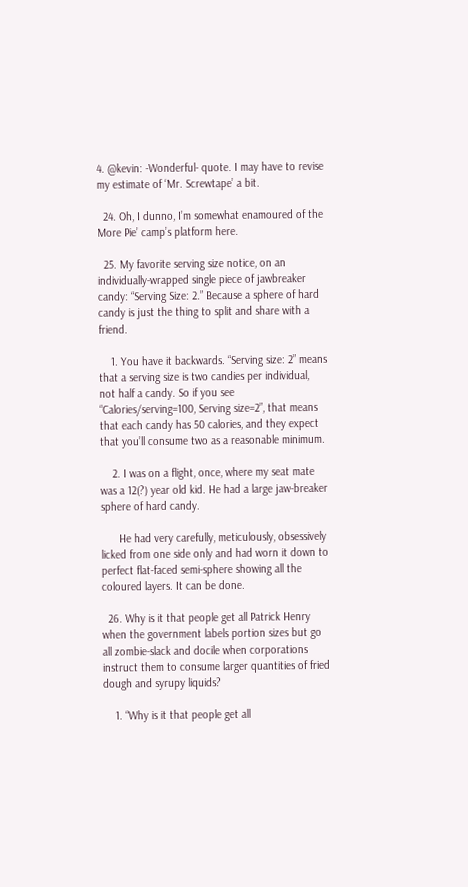4. @kevin: -Wonderful- quote. I may have to revise my estimate of ‘Mr. Screwtape’ a bit.

  24. Oh, I dunno, I’m somewhat enamoured of the More Pie’ camp’s platform here.

  25. My favorite serving size notice, on an individually-wrapped single piece of jawbreaker candy: “Serving Size: 2.” Because a sphere of hard candy is just the thing to split and share with a friend.

    1. You have it backwards. “Serving size: 2” means that a serving size is two candies per individual, not half a candy. So if you see “Calories/serving=100, Serving size=2”, that means that each candy has 50 calories, and they expect that you’ll consume two as a reasonable minimum.

    2. I was on a flight, once, where my seat mate was a 12(?) year old kid. He had a large jaw-breaker sphere of hard candy.

      He had very carefully, meticulously, obsessively licked from one side only and had worn it down to perfect flat-faced semi-sphere showing all the coloured layers. It can be done.

  26. Why is it that people get all Patrick Henry when the government labels portion sizes but go all zombie-slack and docile when corporations instruct them to consume larger quantities of fried dough and syrupy liquids?

    1. “Why is it that people get all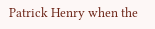Patrick Henry when the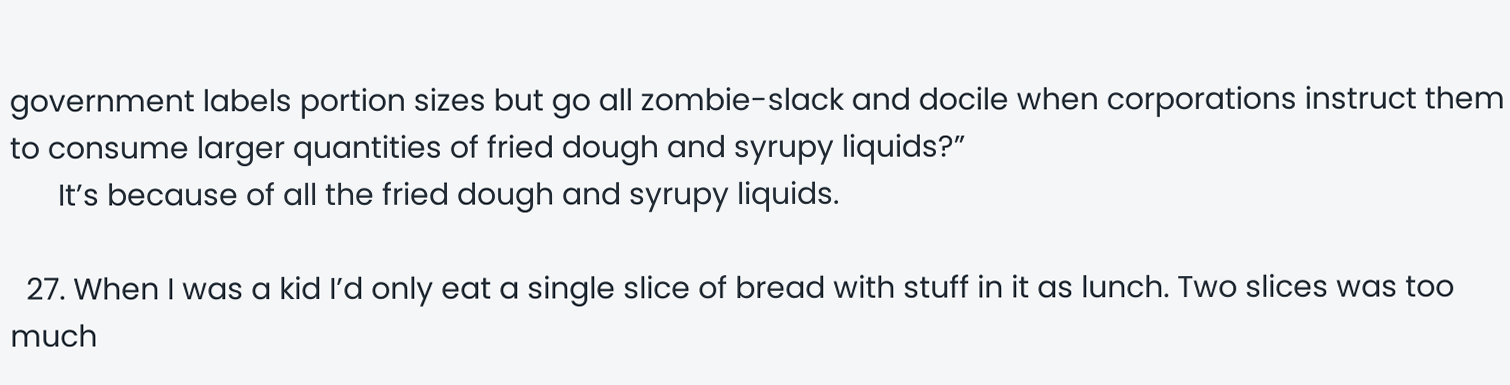government labels portion sizes but go all zombie-slack and docile when corporations instruct them to consume larger quantities of fried dough and syrupy liquids?”
      It’s because of all the fried dough and syrupy liquids.

  27. When I was a kid I’d only eat a single slice of bread with stuff in it as lunch. Two slices was too much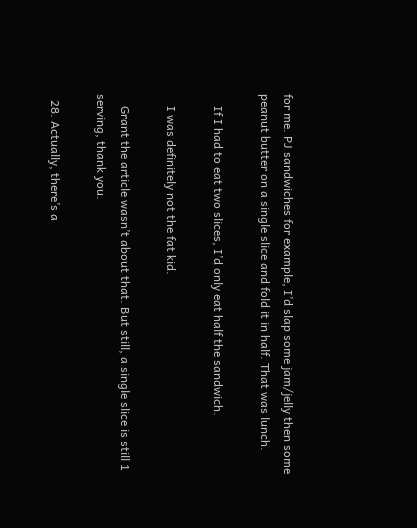for me. PJ sandwiches for example, I’d slap some jam/jelly then some peanut butter on a single slice and fold it in half. That was lunch.

    If I had to eat two slices, I’d only eat half the sandwich.

    I was definitely not the fat kid.

    Grant the article wasn’t about that. But still, a single slice is still 1 serving, thank you.

  28. Actually, there’s a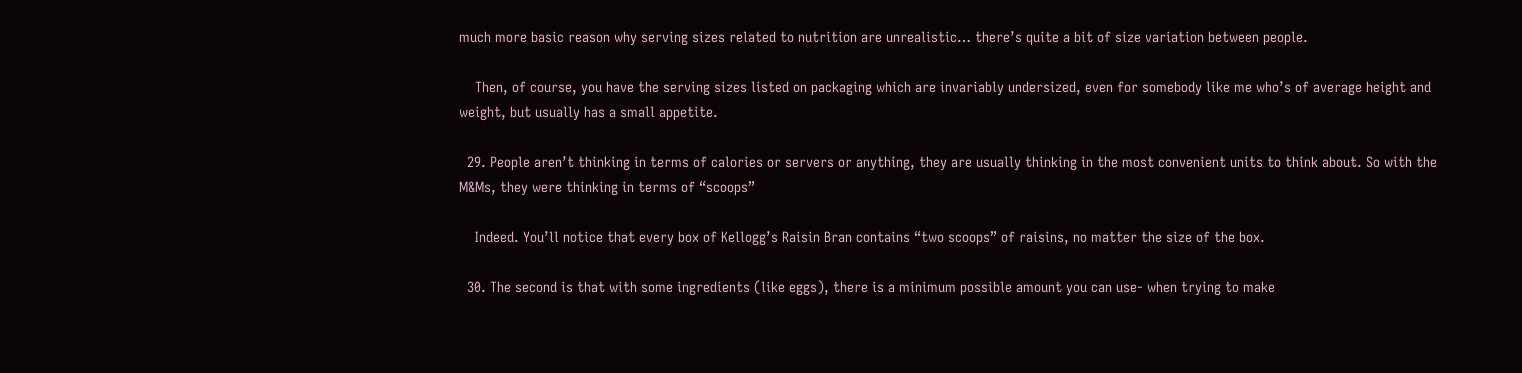much more basic reason why serving sizes related to nutrition are unrealistic… there’s quite a bit of size variation between people.

    Then, of course, you have the serving sizes listed on packaging which are invariably undersized, even for somebody like me who’s of average height and weight, but usually has a small appetite.

  29. People aren’t thinking in terms of calories or servers or anything, they are usually thinking in the most convenient units to think about. So with the M&Ms, they were thinking in terms of “scoops”

    Indeed. You’ll notice that every box of Kellogg’s Raisin Bran contains “two scoops” of raisins, no matter the size of the box.

  30. The second is that with some ingredients (like eggs), there is a minimum possible amount you can use- when trying to make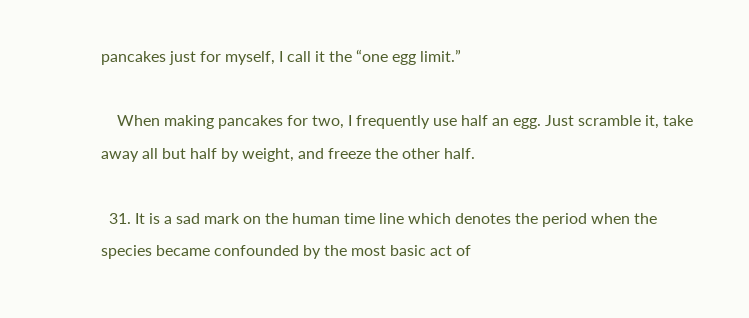pancakes just for myself, I call it the “one egg limit.”

    When making pancakes for two, I frequently use half an egg. Just scramble it, take away all but half by weight, and freeze the other half.

  31. It is a sad mark on the human time line which denotes the period when the species became confounded by the most basic act of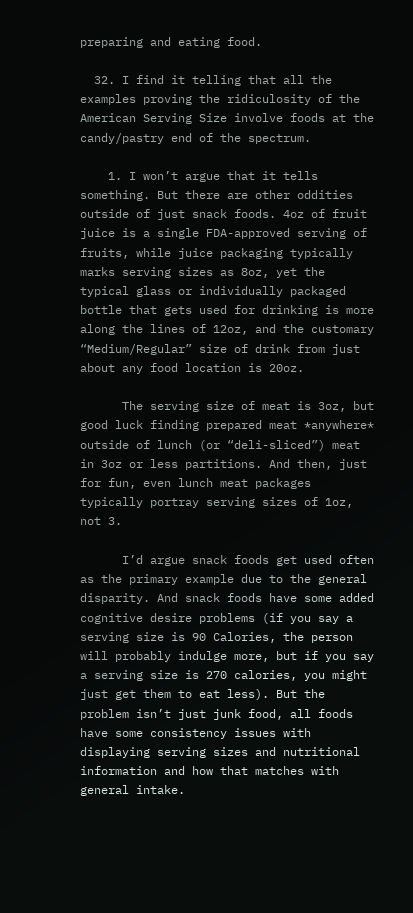preparing and eating food.

  32. I find it telling that all the examples proving the ridiculosity of the American Serving Size involve foods at the candy/pastry end of the spectrum.

    1. I won’t argue that it tells something. But there are other oddities outside of just snack foods. 4oz of fruit juice is a single FDA-approved serving of fruits, while juice packaging typically marks serving sizes as 8oz, yet the typical glass or individually packaged bottle that gets used for drinking is more along the lines of 12oz, and the customary “Medium/Regular” size of drink from just about any food location is 20oz.

      The serving size of meat is 3oz, but good luck finding prepared meat *anywhere* outside of lunch (or “deli-sliced”) meat in 3oz or less partitions. And then, just for fun, even lunch meat packages typically portray serving sizes of 1oz, not 3.

      I’d argue snack foods get used often as the primary example due to the general disparity. And snack foods have some added cognitive desire problems (if you say a serving size is 90 Calories, the person will probably indulge more, but if you say a serving size is 270 calories, you might just get them to eat less). But the problem isn’t just junk food, all foods have some consistency issues with displaying serving sizes and nutritional information and how that matches with general intake.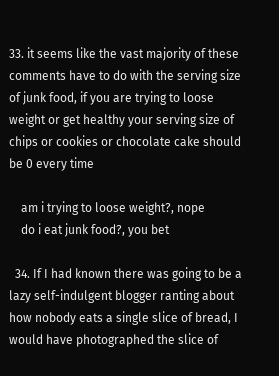33. it seems like the vast majority of these comments have to do with the serving size of junk food, if you are trying to loose weight or get healthy your serving size of chips or cookies or chocolate cake should be 0 every time

    am i trying to loose weight?, nope
    do i eat junk food?, you bet

  34. If I had known there was going to be a lazy self-indulgent blogger ranting about how nobody eats a single slice of bread, I would have photographed the slice of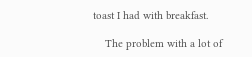toast I had with breakfast.

    The problem with a lot of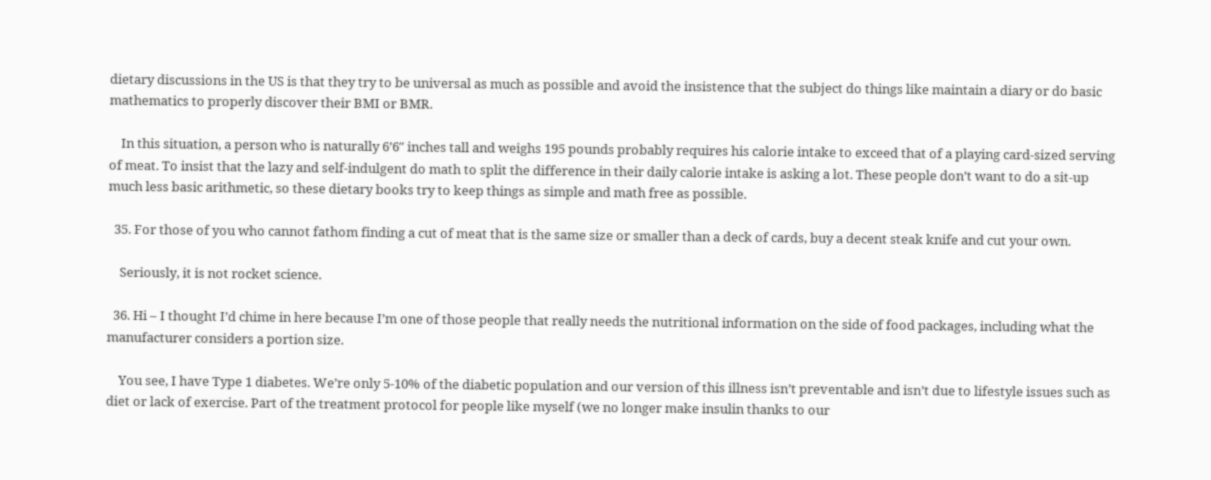dietary discussions in the US is that they try to be universal as much as possible and avoid the insistence that the subject do things like maintain a diary or do basic mathematics to properly discover their BMI or BMR.

    In this situation, a person who is naturally 6’6″ inches tall and weighs 195 pounds probably requires his calorie intake to exceed that of a playing card-sized serving of meat. To insist that the lazy and self-indulgent do math to split the difference in their daily calorie intake is asking a lot. These people don’t want to do a sit-up much less basic arithmetic, so these dietary books try to keep things as simple and math free as possible.

  35. For those of you who cannot fathom finding a cut of meat that is the same size or smaller than a deck of cards, buy a decent steak knife and cut your own.

    Seriously, it is not rocket science.

  36. Hi – I thought I’d chime in here because I’m one of those people that really needs the nutritional information on the side of food packages, including what the manufacturer considers a portion size.

    You see, I have Type 1 diabetes. We’re only 5-10% of the diabetic population and our version of this illness isn’t preventable and isn’t due to lifestyle issues such as diet or lack of exercise. Part of the treatment protocol for people like myself (we no longer make insulin thanks to our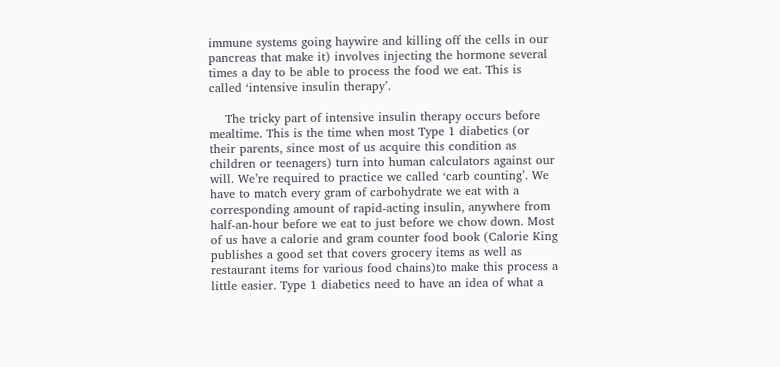immune systems going haywire and killing off the cells in our pancreas that make it) involves injecting the hormone several times a day to be able to process the food we eat. This is called ‘intensive insulin therapy’.

    The tricky part of intensive insulin therapy occurs before mealtime. This is the time when most Type 1 diabetics (or their parents, since most of us acquire this condition as children or teenagers) turn into human calculators against our will. We’re required to practice we called ‘carb counting’. We have to match every gram of carbohydrate we eat with a corresponding amount of rapid-acting insulin, anywhere from half-an-hour before we eat to just before we chow down. Most of us have a calorie and gram counter food book (Calorie King publishes a good set that covers grocery items as well as restaurant items for various food chains)to make this process a little easier. Type 1 diabetics need to have an idea of what a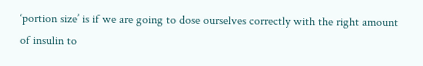‘portion size’ is if we are going to dose ourselves correctly with the right amount of insulin to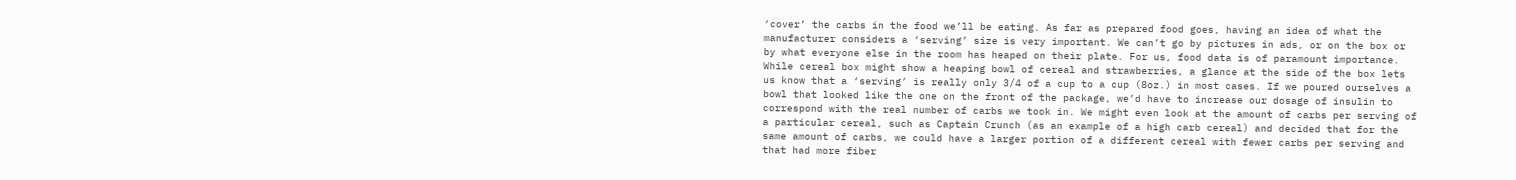‘cover’ the carbs in the food we’ll be eating. As far as prepared food goes, having an idea of what the manufacturer considers a ‘serving’ size is very important. We can’t go by pictures in ads, or on the box or by what everyone else in the room has heaped on their plate. For us, food data is of paramount importance. While cereal box might show a heaping bowl of cereal and strawberries, a glance at the side of the box lets us know that a ‘serving’ is really only 3/4 of a cup to a cup (8oz.) in most cases. If we poured ourselves a bowl that looked like the one on the front of the package, we’d have to increase our dosage of insulin to correspond with the real number of carbs we took in. We might even look at the amount of carbs per serving of a particular cereal, such as Captain Crunch (as an example of a high carb cereal) and decided that for the same amount of carbs, we could have a larger portion of a different cereal with fewer carbs per serving and that had more fiber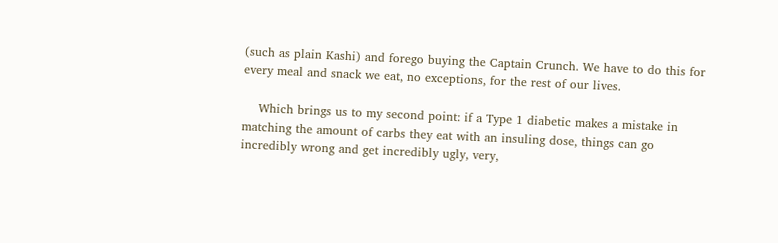(such as plain Kashi) and forego buying the Captain Crunch. We have to do this for every meal and snack we eat, no exceptions, for the rest of our lives.

    Which brings us to my second point: if a Type 1 diabetic makes a mistake in matching the amount of carbs they eat with an insuling dose, things can go incredibly wrong and get incredibly ugly, very,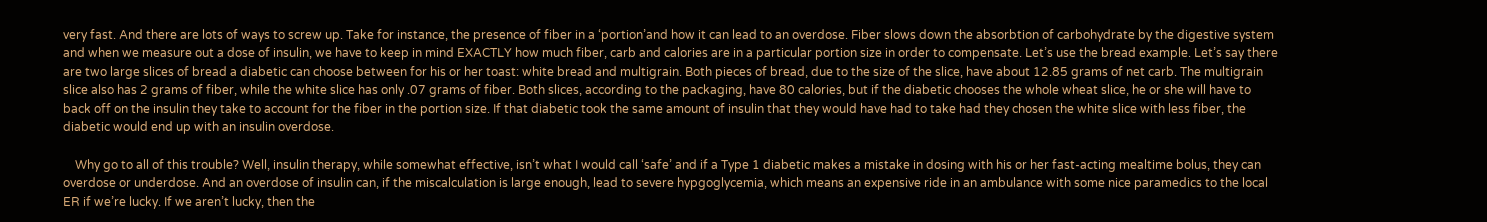very fast. And there are lots of ways to screw up. Take for instance, the presence of fiber in a ‘portion’and how it can lead to an overdose. Fiber slows down the absorbtion of carbohydrate by the digestive system and when we measure out a dose of insulin, we have to keep in mind EXACTLY how much fiber, carb and calories are in a particular portion size in order to compensate. Let’s use the bread example. Let’s say there are two large slices of bread a diabetic can choose between for his or her toast: white bread and multigrain. Both pieces of bread, due to the size of the slice, have about 12.85 grams of net carb. The multigrain slice also has 2 grams of fiber, while the white slice has only .07 grams of fiber. Both slices, according to the packaging, have 80 calories, but if the diabetic chooses the whole wheat slice, he or she will have to back off on the insulin they take to account for the fiber in the portion size. If that diabetic took the same amount of insulin that they would have had to take had they chosen the white slice with less fiber, the diabetic would end up with an insulin overdose.

    Why go to all of this trouble? Well, insulin therapy, while somewhat effective, isn’t what I would call ‘safe’ and if a Type 1 diabetic makes a mistake in dosing with his or her fast-acting mealtime bolus, they can overdose or underdose. And an overdose of insulin can, if the miscalculation is large enough, lead to severe hypgoglycemia, which means an expensive ride in an ambulance with some nice paramedics to the local ER if we’re lucky. If we aren’t lucky, then the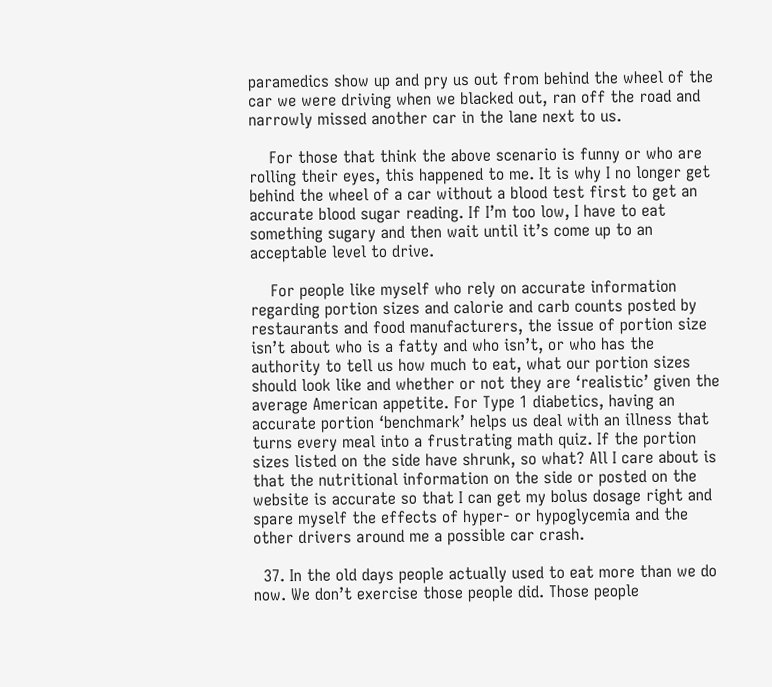paramedics show up and pry us out from behind the wheel of the car we were driving when we blacked out, ran off the road and narrowly missed another car in the lane next to us.

    For those that think the above scenario is funny or who are rolling their eyes, this happened to me. It is why I no longer get behind the wheel of a car without a blood test first to get an accurate blood sugar reading. If I’m too low, I have to eat something sugary and then wait until it’s come up to an acceptable level to drive.

    For people like myself who rely on accurate information regarding portion sizes and calorie and carb counts posted by restaurants and food manufacturers, the issue of portion size isn’t about who is a fatty and who isn’t, or who has the authority to tell us how much to eat, what our portion sizes should look like and whether or not they are ‘realistic’ given the average American appetite. For Type 1 diabetics, having an accurate portion ‘benchmark’ helps us deal with an illness that turns every meal into a frustrating math quiz. If the portion sizes listed on the side have shrunk, so what? All I care about is that the nutritional information on the side or posted on the website is accurate so that I can get my bolus dosage right and spare myself the effects of hyper- or hypoglycemia and the other drivers around me a possible car crash.

  37. In the old days people actually used to eat more than we do now. We don’t exercise those people did. Those people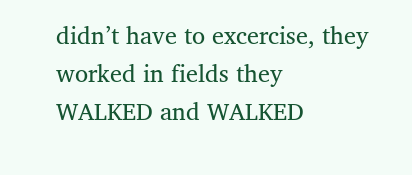didn’t have to excercise, they worked in fields they WALKED and WALKED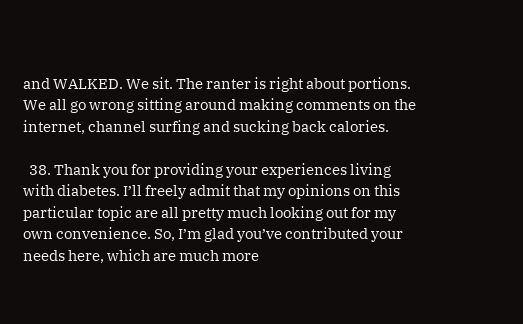and WALKED. We sit. The ranter is right about portions. We all go wrong sitting around making comments on the internet, channel surfing and sucking back calories.

  38. Thank you for providing your experiences living with diabetes. I’ll freely admit that my opinions on this particular topic are all pretty much looking out for my own convenience. So, I’m glad you’ve contributed your needs here, which are much more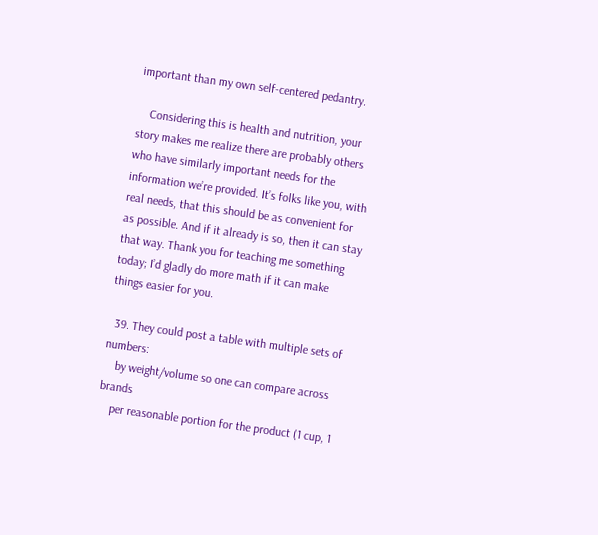important than my own self-centered pedantry.

    Considering this is health and nutrition, your story makes me realize there are probably others who have similarly important needs for the information we’re provided. It’s folks like you, with real needs, that this should be as convenient for as possible. And if it already is so, then it can stay that way. Thank you for teaching me something today; I’d gladly do more math if it can make things easier for you.

  39. They could post a table with multiple sets of numbers:
    by weight/volume so one can compare across brands
    per reasonable portion for the product (1 cup, 1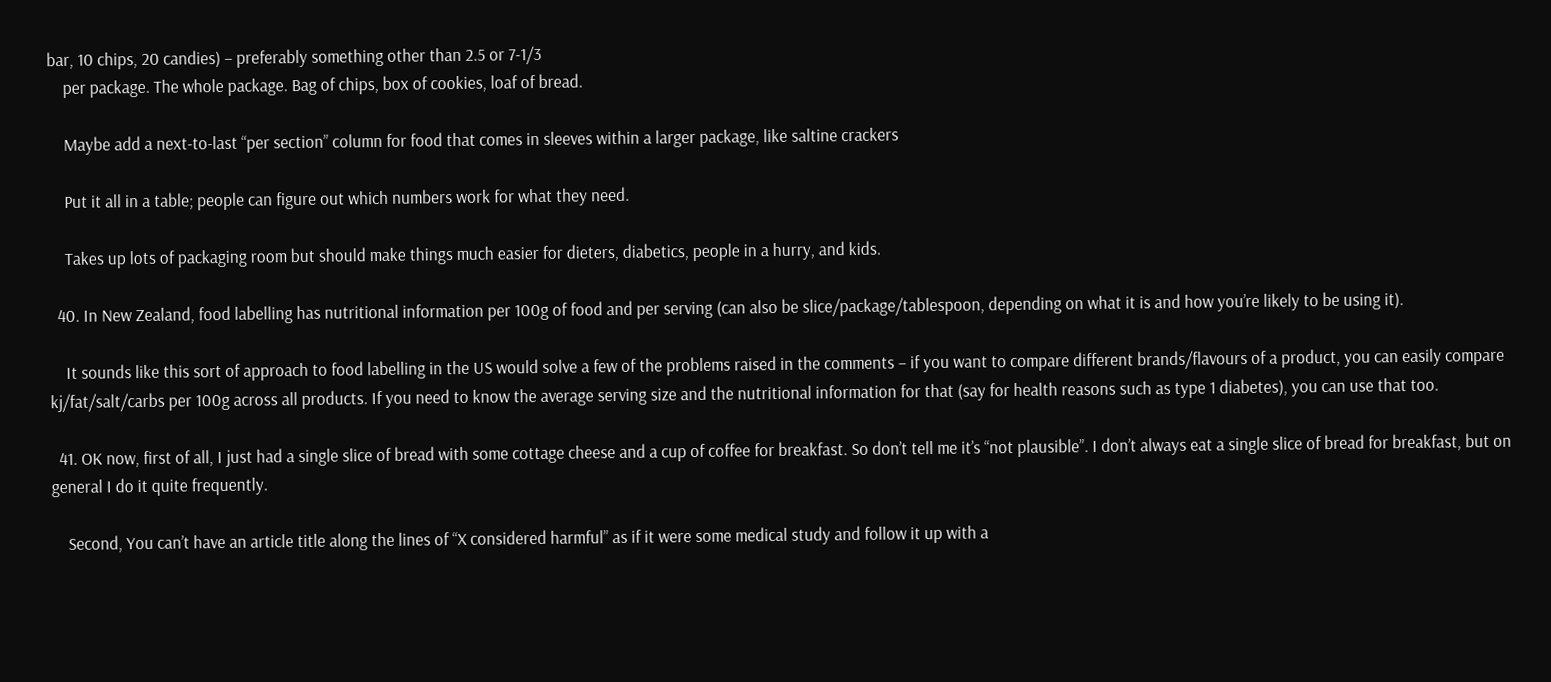bar, 10 chips, 20 candies) – preferably something other than 2.5 or 7-1/3
    per package. The whole package. Bag of chips, box of cookies, loaf of bread.

    Maybe add a next-to-last “per section” column for food that comes in sleeves within a larger package, like saltine crackers

    Put it all in a table; people can figure out which numbers work for what they need.

    Takes up lots of packaging room but should make things much easier for dieters, diabetics, people in a hurry, and kids.

  40. In New Zealand, food labelling has nutritional information per 100g of food and per serving (can also be slice/package/tablespoon, depending on what it is and how you’re likely to be using it).

    It sounds like this sort of approach to food labelling in the US would solve a few of the problems raised in the comments – if you want to compare different brands/flavours of a product, you can easily compare kj/fat/salt/carbs per 100g across all products. If you need to know the average serving size and the nutritional information for that (say for health reasons such as type 1 diabetes), you can use that too.

  41. OK now, first of all, I just had a single slice of bread with some cottage cheese and a cup of coffee for breakfast. So don’t tell me it’s “not plausible”. I don’t always eat a single slice of bread for breakfast, but on general I do it quite frequently.

    Second, You can’t have an article title along the lines of “X considered harmful” as if it were some medical study and follow it up with a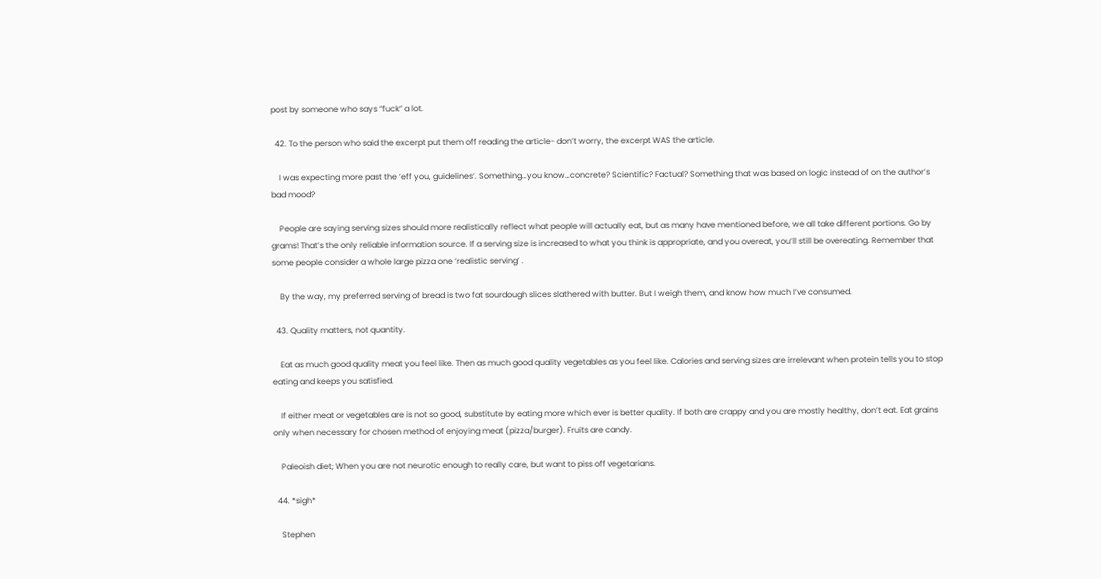post by someone who says “fuck” a lot.

  42. To the person who said the excerpt put them off reading the article- don’t worry, the excerpt WAS the article.

    I was expecting more past the ‘eff you, guidelines’. Something…you know…concrete? Scientific? Factual? Something that was based on logic instead of on the author’s bad mood?

    People are saying serving sizes should more realistically reflect what people will actually eat, but as many have mentioned before, we all take different portions. Go by grams! That’s the only reliable information source. If a serving size is increased to what you think is appropriate, and you overeat, you’ll still be overeating. Remember that some people consider a whole large pizza one ‘realistic serving’ .

    By the way, my preferred serving of bread is two fat sourdough slices slathered with butter. But I weigh them, and know how much I’ve consumed.

  43. Quality matters, not quantity.

    Eat as much good quality meat you feel like. Then as much good quality vegetables as you feel like. Calories and serving sizes are irrelevant when protein tells you to stop eating and keeps you satisfied.

    If either meat or vegetables are is not so good, substitute by eating more which ever is better quality. If both are crappy and you are mostly healthy, don’t eat. Eat grains only when necessary for chosen method of enjoying meat (pizza/burger). Fruits are candy.

    Paleoish diet; When you are not neurotic enough to really care, but want to piss off vegetarians.

  44. *sigh*

    Stephen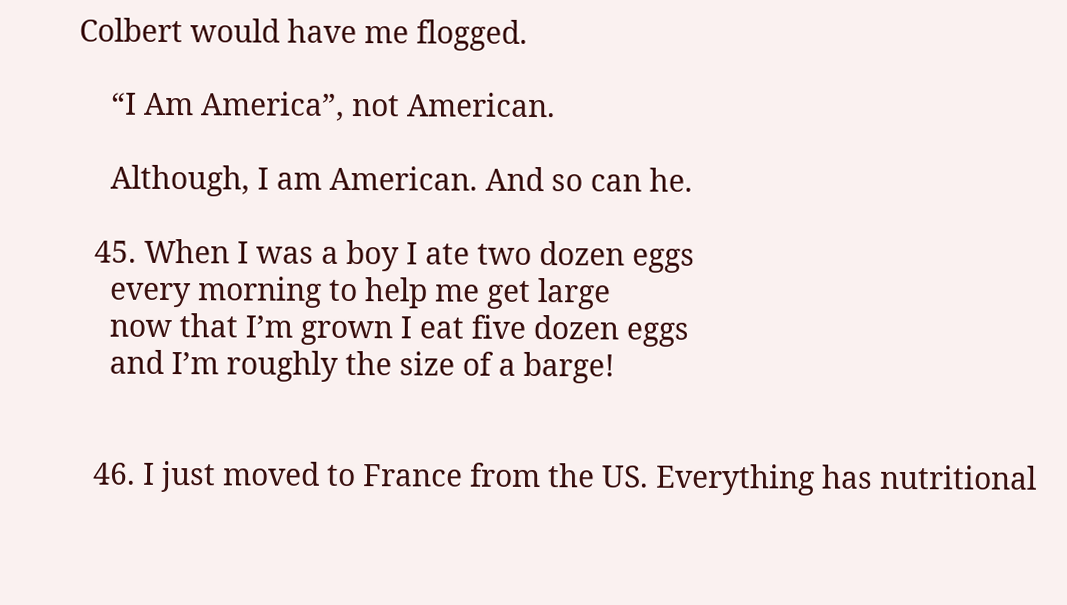Colbert would have me flogged.

    “I Am America”, not American.

    Although, I am American. And so can he.

  45. When I was a boy I ate two dozen eggs
    every morning to help me get large
    now that I’m grown I eat five dozen eggs
    and I’m roughly the size of a barge!


  46. I just moved to France from the US. Everything has nutritional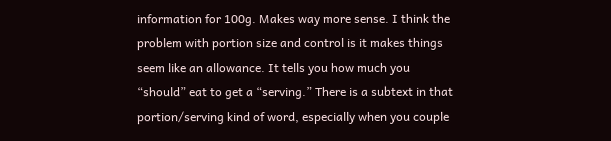information for 100g. Makes way more sense. I think the problem with portion size and control is it makes things seem like an allowance. It tells you how much you “should” eat to get a “serving.” There is a subtext in that portion/serving kind of word, especially when you couple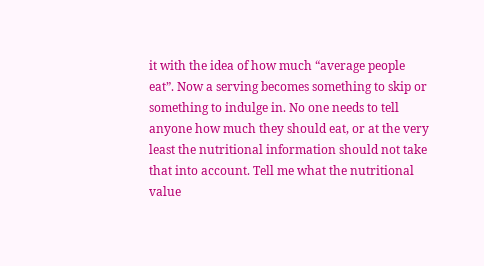it with the idea of how much “average people eat”. Now a serving becomes something to skip or something to indulge in. No one needs to tell anyone how much they should eat, or at the very least the nutritional information should not take that into account. Tell me what the nutritional value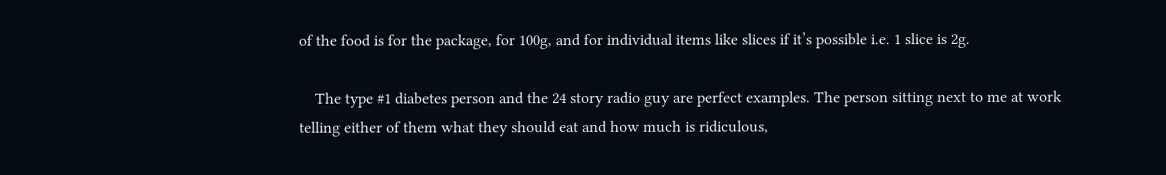of the food is for the package, for 100g, and for individual items like slices if it’s possible i.e. 1 slice is 2g.

    The type #1 diabetes person and the 24 story radio guy are perfect examples. The person sitting next to me at work telling either of them what they should eat and how much is ridiculous,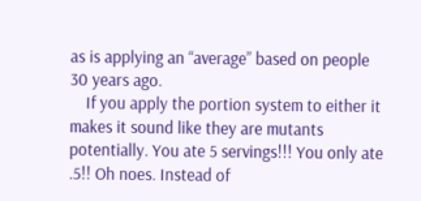as is applying an “average” based on people 30 years ago.
    If you apply the portion system to either it makes it sound like they are mutants potentially. You ate 5 servings!!! You only ate .5!! Oh noes. Instead of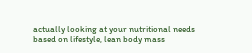actually looking at your nutritional needs based on lifestyle, lean body mass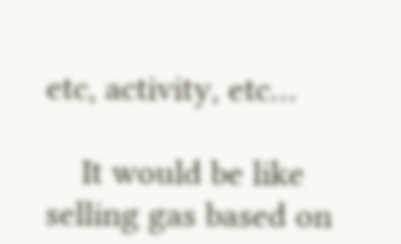etc, activity, etc…

    It would be like selling gas based on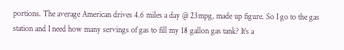portions. The average American drives 4.6 miles a day @ 23mpg, made up figure. So I go to the gas station and I need how many servings of gas to fill my 18 gallon gas tank? It’s a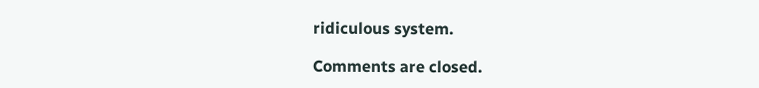ridiculous system.

Comments are closed.